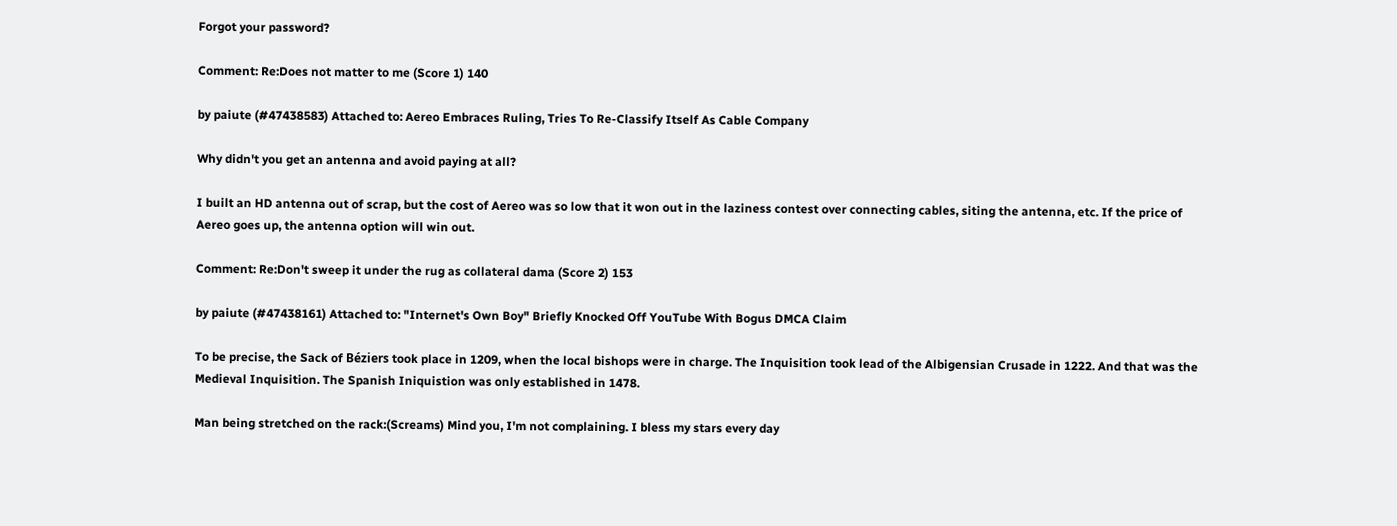Forgot your password?

Comment: Re:Does not matter to me (Score 1) 140

by paiute (#47438583) Attached to: Aereo Embraces Ruling, Tries To Re-Classify Itself As Cable Company

Why didn't you get an antenna and avoid paying at all?

I built an HD antenna out of scrap, but the cost of Aereo was so low that it won out in the laziness contest over connecting cables, siting the antenna, etc. If the price of Aereo goes up, the antenna option will win out.

Comment: Re:Don't sweep it under the rug as collateral dama (Score 2) 153

by paiute (#47438161) Attached to: "Internet's Own Boy" Briefly Knocked Off YouTube With Bogus DMCA Claim

To be precise, the Sack of Béziers took place in 1209, when the local bishops were in charge. The Inquisition took lead of the Albigensian Crusade in 1222. And that was the Medieval Inquisition. The Spanish Iniquistion was only established in 1478.

Man being stretched on the rack:(Screams) Mind you, I'm not complaining. I bless my stars every day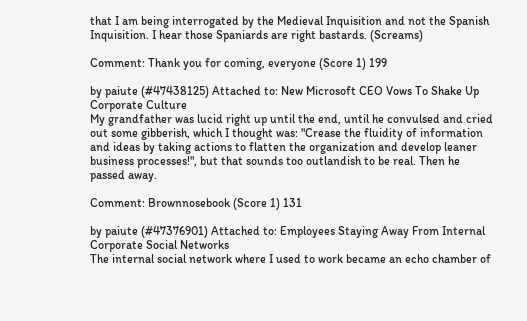that I am being interrogated by the Medieval Inquisition and not the Spanish Inquisition. I hear those Spaniards are right bastards. (Screams)

Comment: Thank you for coming, everyone (Score 1) 199

by paiute (#47438125) Attached to: New Microsoft CEO Vows To Shake Up Corporate Culture
My grandfather was lucid right up until the end, until he convulsed and cried out some gibberish, which I thought was: "Crease the fluidity of information and ideas by taking actions to flatten the organization and develop leaner business processes!", but that sounds too outlandish to be real. Then he passed away.

Comment: Brownnosebook (Score 1) 131

by paiute (#47376901) Attached to: Employees Staying Away From Internal Corporate Social Networks
The internal social network where I used to work became an echo chamber of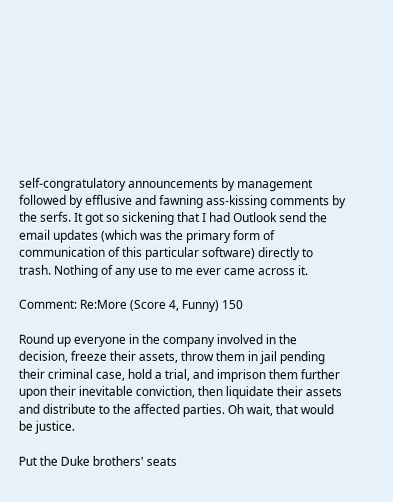self-congratulatory announcements by management followed by efflusive and fawning ass-kissing comments by the serfs. It got so sickening that I had Outlook send the email updates (which was the primary form of communication of this particular software) directly to trash. Nothing of any use to me ever came across it.

Comment: Re:More (Score 4, Funny) 150

Round up everyone in the company involved in the decision, freeze their assets, throw them in jail pending their criminal case, hold a trial, and imprison them further upon their inevitable conviction, then liquidate their assets and distribute to the affected parties. Oh wait, that would be justice.

Put the Duke brothers' seats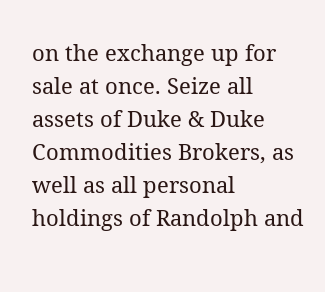on the exchange up for sale at once. Seize all assets of Duke & Duke Commodities Brokers, as well as all personal holdings of Randolph and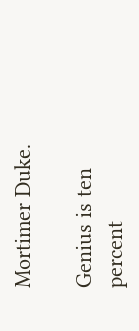Mortimer Duke.

Genius is ten percent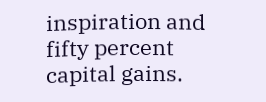inspiration and fifty percent capital gains.